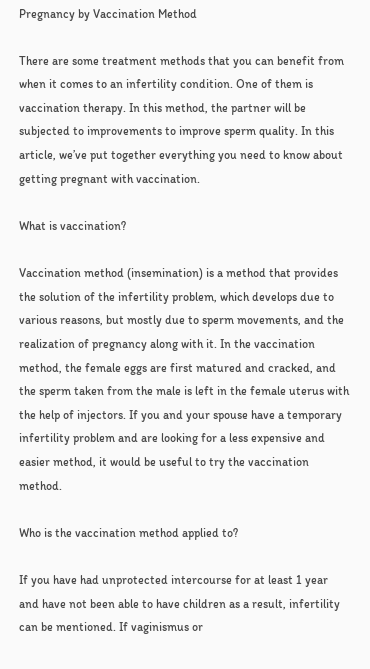Pregnancy by Vaccination Method

There are some treatment methods that you can benefit from when it comes to an infertility condition. One of them is vaccination therapy. In this method, the partner will be subjected to improvements to improve sperm quality. In this article, we’ve put together everything you need to know about getting pregnant with vaccination.

What is vaccination?

Vaccination method (insemination) is a method that provides the solution of the infertility problem, which develops due to various reasons, but mostly due to sperm movements, and the realization of pregnancy along with it. In the vaccination method, the female eggs are first matured and cracked, and the sperm taken from the male is left in the female uterus with the help of injectors. If you and your spouse have a temporary infertility problem and are looking for a less expensive and easier method, it would be useful to try the vaccination method.

Who is the vaccination method applied to?

If you have had unprotected intercourse for at least 1 year and have not been able to have children as a result, infertility can be mentioned. If vaginismus or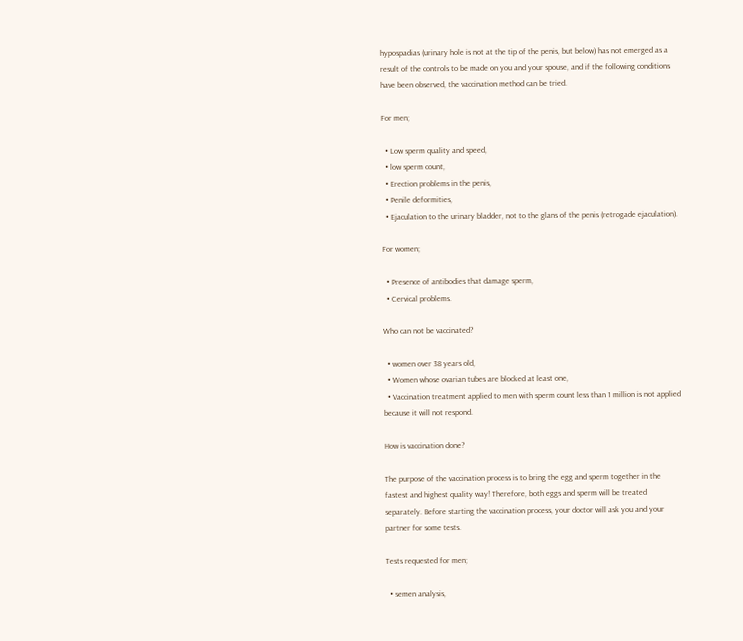hypospadias (urinary hole is not at the tip of the penis, but below) has not emerged as a result of the controls to be made on you and your spouse, and if the following conditions have been observed, the vaccination method can be tried.

For men;

  • Low sperm quality and speed,
  • low sperm count,
  • Erection problems in the penis,
  • Penile deformities,
  • Ejaculation to the urinary bladder, not to the glans of the penis (retrogade ejaculation).

For women;

  • Presence of antibodies that damage sperm,
  • Cervical problems.

Who can not be vaccinated?

  • women over 38 years old,
  • Women whose ovarian tubes are blocked at least one,
  • Vaccination treatment applied to men with sperm count less than 1 million is not applied because it will not respond.

How is vaccination done?

The purpose of the vaccination process is to bring the egg and sperm together in the fastest and highest quality way! Therefore, both eggs and sperm will be treated separately. Before starting the vaccination process, your doctor will ask you and your partner for some tests.

Tests requested for men;

  • semen analysis,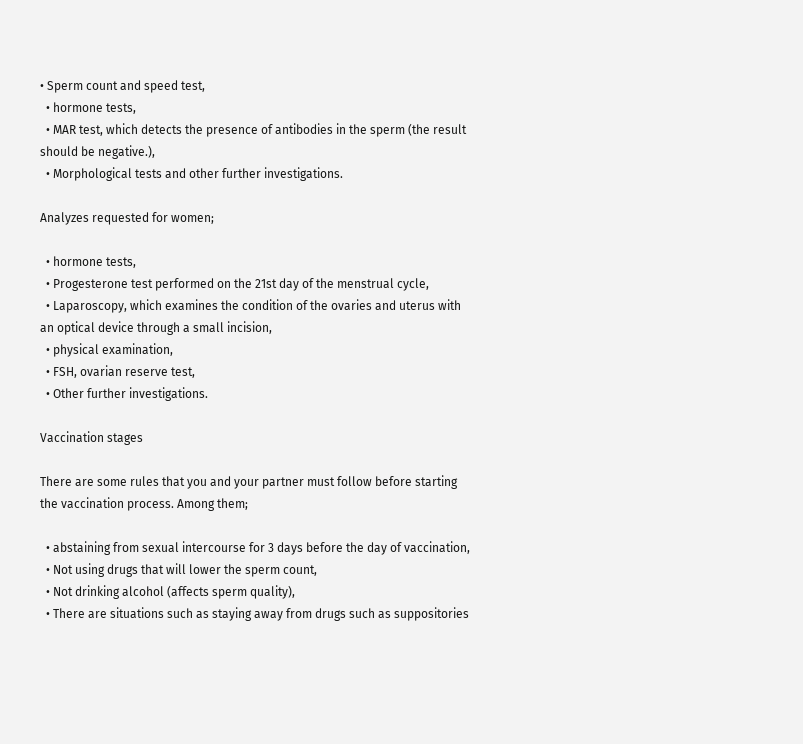• Sperm count and speed test,
  • hormone tests,
  • MAR test, which detects the presence of antibodies in the sperm (the result should be negative.),
  • Morphological tests and other further investigations.

Analyzes requested for women;

  • hormone tests,
  • Progesterone test performed on the 21st day of the menstrual cycle,
  • Laparoscopy, which examines the condition of the ovaries and uterus with an optical device through a small incision,
  • physical examination,
  • FSH, ovarian reserve test,
  • Other further investigations.

Vaccination stages

There are some rules that you and your partner must follow before starting the vaccination process. Among them;

  • abstaining from sexual intercourse for 3 days before the day of vaccination,
  • Not using drugs that will lower the sperm count,
  • Not drinking alcohol (affects sperm quality),
  • There are situations such as staying away from drugs such as suppositories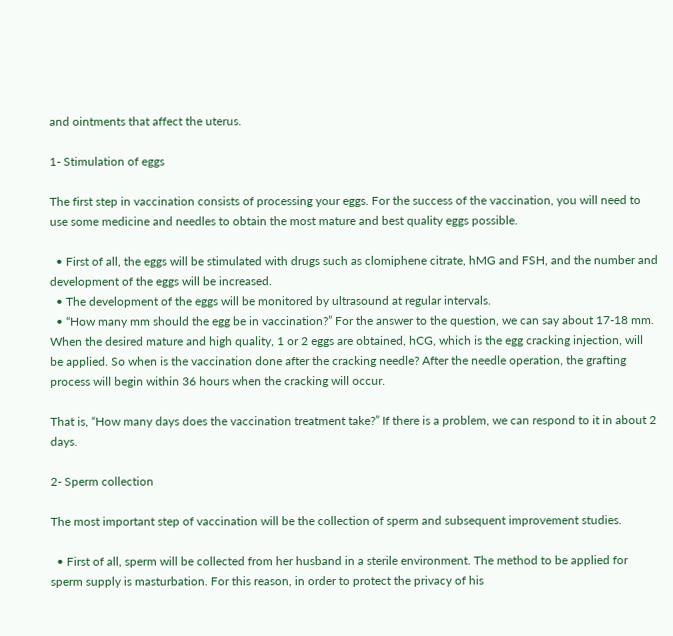and ointments that affect the uterus.

1- Stimulation of eggs

The first step in vaccination consists of processing your eggs. For the success of the vaccination, you will need to use some medicine and needles to obtain the most mature and best quality eggs possible.

  • First of all, the eggs will be stimulated with drugs such as clomiphene citrate, hMG and FSH, and the number and development of the eggs will be increased.
  • The development of the eggs will be monitored by ultrasound at regular intervals.
  • “How many mm should the egg be in vaccination?” For the answer to the question, we can say about 17-18 mm. When the desired mature and high quality, 1 or 2 eggs are obtained, hCG, which is the egg cracking injection, will be applied. So when is the vaccination done after the cracking needle? After the needle operation, the grafting process will begin within 36 hours when the cracking will occur.

That is, “How many days does the vaccination treatment take?” If there is a problem, we can respond to it in about 2 days.

2- Sperm collection

The most important step of vaccination will be the collection of sperm and subsequent improvement studies.

  • First of all, sperm will be collected from her husband in a sterile environment. The method to be applied for sperm supply is masturbation. For this reason, in order to protect the privacy of his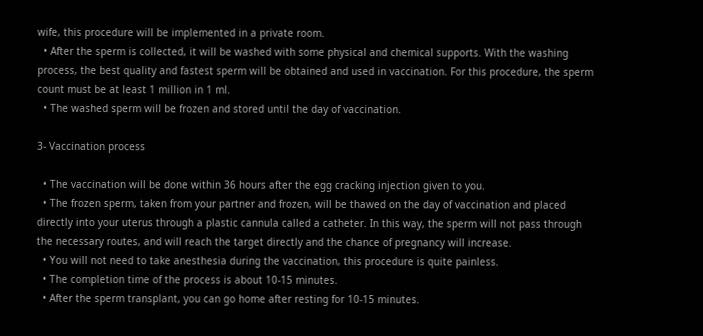wife, this procedure will be implemented in a private room.
  • After the sperm is collected, it will be washed with some physical and chemical supports. With the washing process, the best quality and fastest sperm will be obtained and used in vaccination. For this procedure, the sperm count must be at least 1 million in 1 ml.
  • The washed sperm will be frozen and stored until the day of vaccination.

3- Vaccination process

  • The vaccination will be done within 36 hours after the egg cracking injection given to you.
  • The frozen sperm, taken from your partner and frozen, will be thawed on the day of vaccination and placed directly into your uterus through a plastic cannula called a catheter. In this way, the sperm will not pass through the necessary routes, and will reach the target directly and the chance of pregnancy will increase.
  • You will not need to take anesthesia during the vaccination, this procedure is quite painless.
  • The completion time of the process is about 10-15 minutes.
  • After the sperm transplant, you can go home after resting for 10-15 minutes.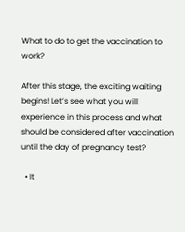What to do to get the vaccination to work?

After this stage, the exciting waiting begins! Let’s see what you will experience in this process and what should be considered after vaccination until the day of pregnancy test?

  • It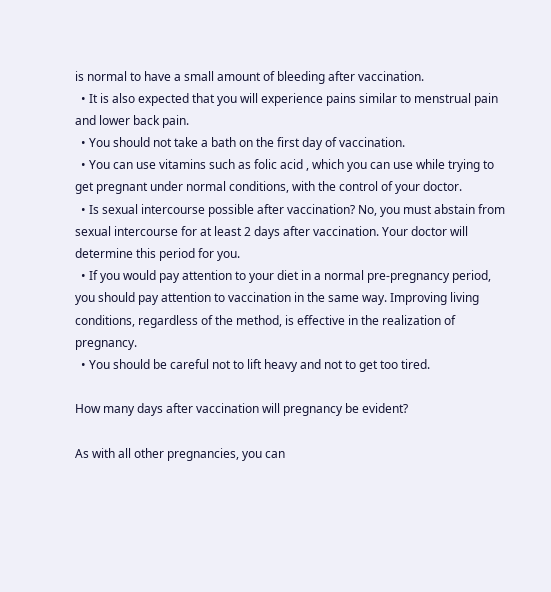is normal to have a small amount of bleeding after vaccination.
  • It is also expected that you will experience pains similar to menstrual pain and lower back pain.
  • You should not take a bath on the first day of vaccination.
  • You can use vitamins such as folic acid , which you can use while trying to get pregnant under normal conditions, with the control of your doctor.
  • Is sexual intercourse possible after vaccination? No, you must abstain from sexual intercourse for at least 2 days after vaccination. Your doctor will determine this period for you.
  • If you would pay attention to your diet in a normal pre-pregnancy period, you should pay attention to vaccination in the same way. Improving living conditions, regardless of the method, is effective in the realization of pregnancy.
  • You should be careful not to lift heavy and not to get too tired.

How many days after vaccination will pregnancy be evident?

As with all other pregnancies, you can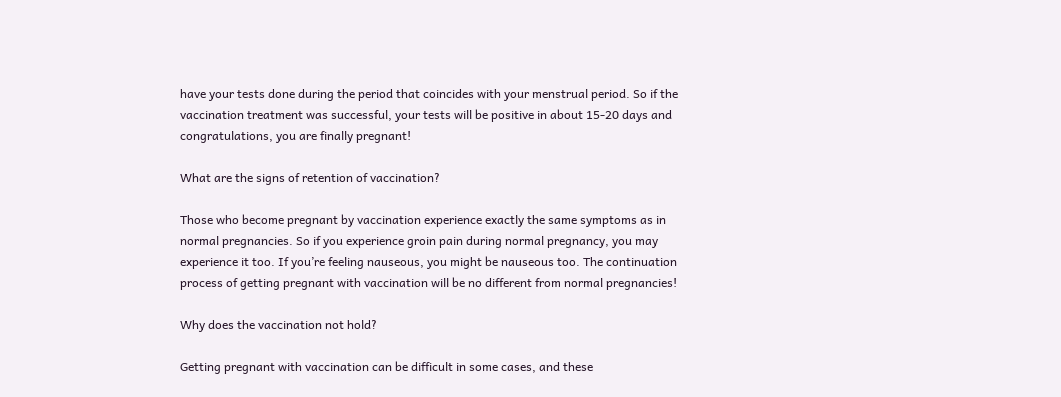have your tests done during the period that coincides with your menstrual period. So if the vaccination treatment was successful, your tests will be positive in about 15-20 days and congratulations, you are finally pregnant!

What are the signs of retention of vaccination?

Those who become pregnant by vaccination experience exactly the same symptoms as in normal pregnancies. So if you experience groin pain during normal pregnancy, you may experience it too. If you’re feeling nauseous, you might be nauseous too. The continuation process of getting pregnant with vaccination will be no different from normal pregnancies!

Why does the vaccination not hold?

Getting pregnant with vaccination can be difficult in some cases, and these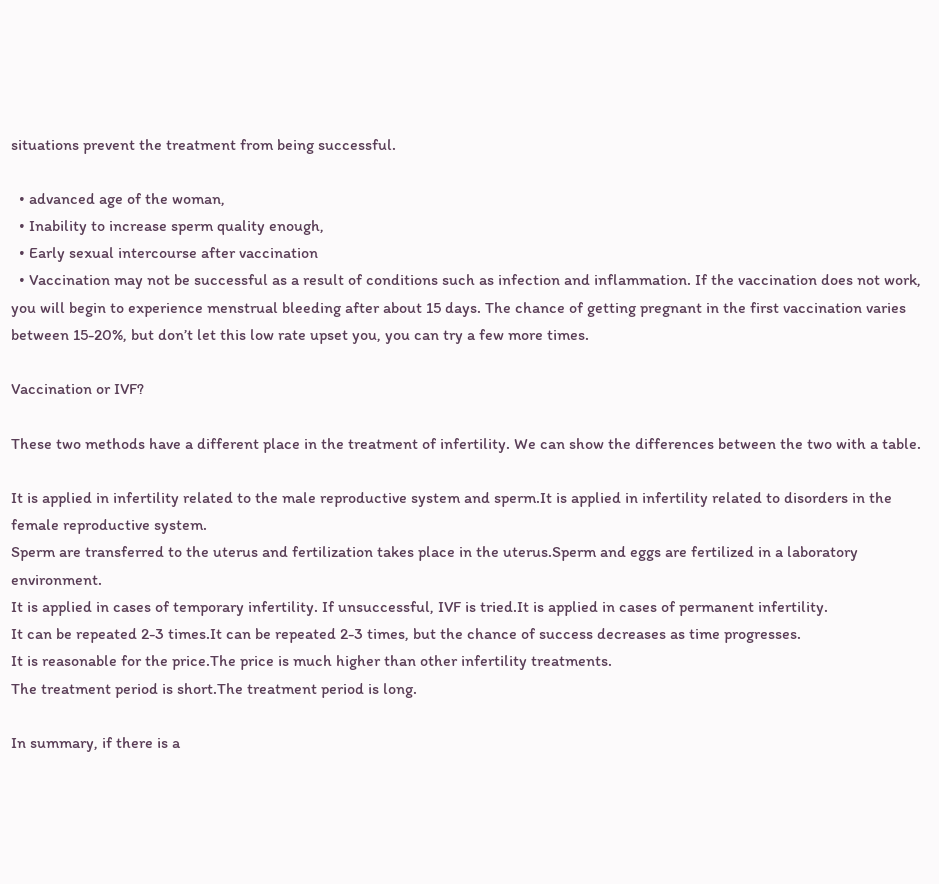situations prevent the treatment from being successful.

  • advanced age of the woman,
  • Inability to increase sperm quality enough,
  • Early sexual intercourse after vaccination
  • Vaccination may not be successful as a result of conditions such as infection and inflammation. If the vaccination does not work, you will begin to experience menstrual bleeding after about 15 days. The chance of getting pregnant in the first vaccination varies between 15-20%, but don’t let this low rate upset you, you can try a few more times.

Vaccination or IVF?

These two methods have a different place in the treatment of infertility. We can show the differences between the two with a table.

It is applied in infertility related to the male reproductive system and sperm.It is applied in infertility related to disorders in the female reproductive system.
Sperm are transferred to the uterus and fertilization takes place in the uterus.Sperm and eggs are fertilized in a laboratory environment.
It is applied in cases of temporary infertility. If unsuccessful, IVF is tried.It is applied in cases of permanent infertility.
It can be repeated 2-3 times.It can be repeated 2-3 times, but the chance of success decreases as time progresses.
It is reasonable for the price.The price is much higher than other infertility treatments.
The treatment period is short.The treatment period is long.

In summary, if there is a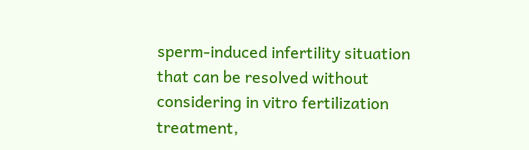sperm-induced infertility situation that can be resolved without considering in vitro fertilization treatment,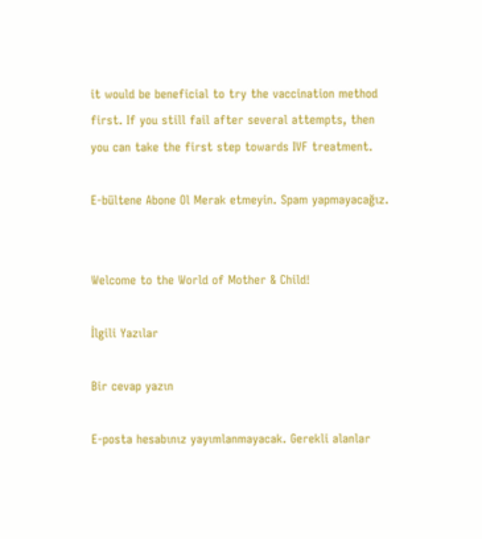it would be beneficial to try the vaccination method first. If you still fail after several attempts, then you can take the first step towards IVF treatment.

E-bültene Abone Ol Merak etmeyin. Spam yapmayacağız.


Welcome to the World of Mother & Child!

İlgili Yazılar

Bir cevap yazın

E-posta hesabınız yayımlanmayacak. Gerekli alanlar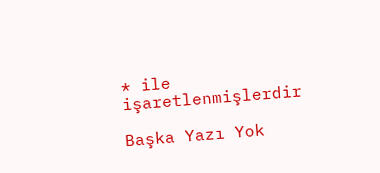* ile işaretlenmişlerdir

Başka Yazı Yok